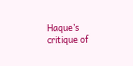Haque’s critique of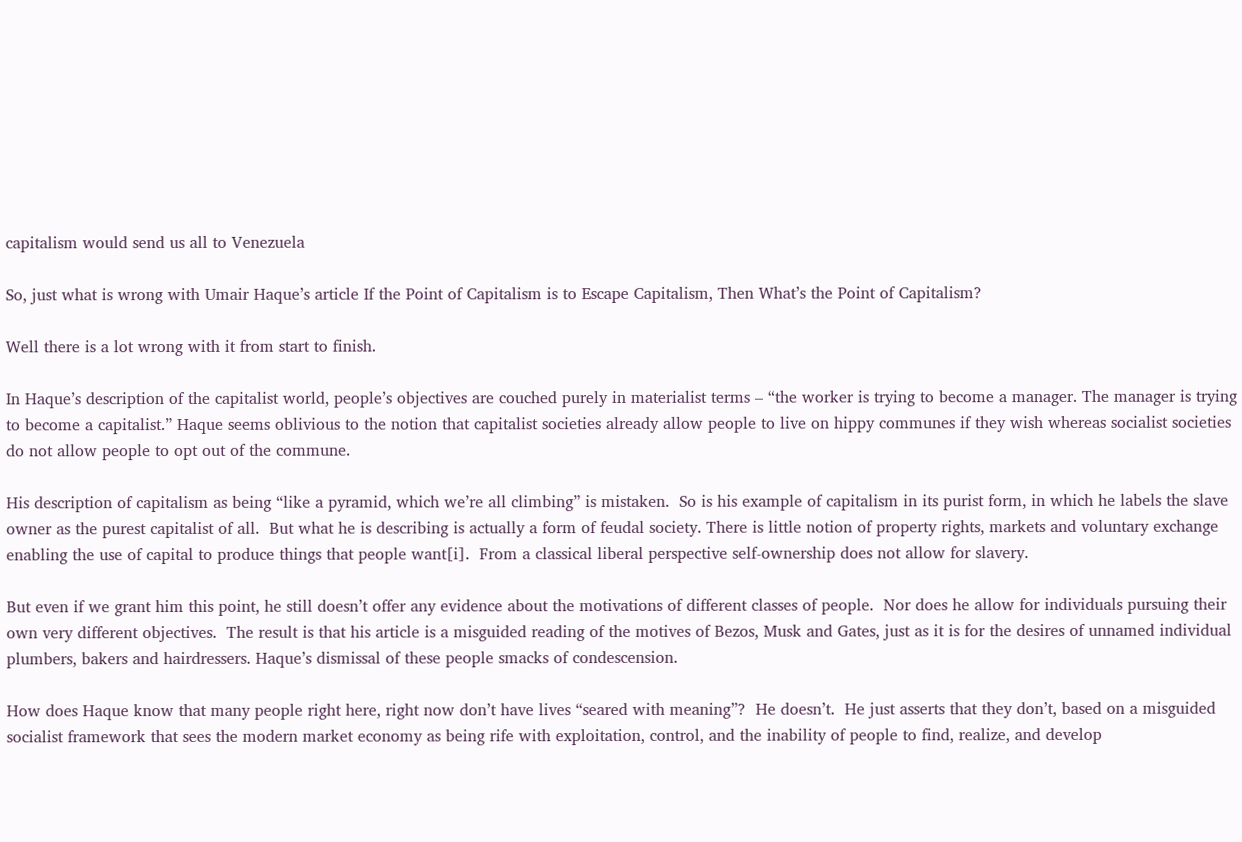capitalism would send us all to Venezuela

So, just what is wrong with Umair Haque’s article If the Point of Capitalism is to Escape Capitalism, Then What’s the Point of Capitalism?

Well there is a lot wrong with it from start to finish.

In Haque’s description of the capitalist world, people’s objectives are couched purely in materialist terms – “the worker is trying to become a manager. The manager is trying to become a capitalist.” Haque seems oblivious to the notion that capitalist societies already allow people to live on hippy communes if they wish whereas socialist societies do not allow people to opt out of the commune.

His description of capitalism as being “like a pyramid, which we’re all climbing” is mistaken.  So is his example of capitalism in its purist form, in which he labels the slave owner as the purest capitalist of all.  But what he is describing is actually a form of feudal society. There is little notion of property rights, markets and voluntary exchange enabling the use of capital to produce things that people want[i].  From a classical liberal perspective self-ownership does not allow for slavery.

But even if we grant him this point, he still doesn’t offer any evidence about the motivations of different classes of people.  Nor does he allow for individuals pursuing their own very different objectives.  The result is that his article is a misguided reading of the motives of Bezos, Musk and Gates, just as it is for the desires of unnamed individual plumbers, bakers and hairdressers. Haque’s dismissal of these people smacks of condescension.

How does Haque know that many people right here, right now don’t have lives “seared with meaning”?  He doesn’t.  He just asserts that they don’t, based on a misguided socialist framework that sees the modern market economy as being rife with exploitation, control, and the inability of people to find, realize, and develop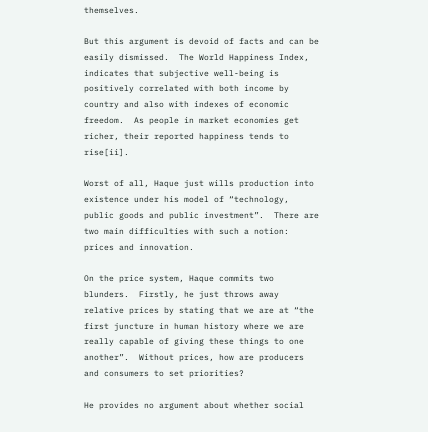themselves.

But this argument is devoid of facts and can be easily dismissed.  The World Happiness Index, indicates that subjective well-being is positively correlated with both income by country and also with indexes of economic freedom.  As people in market economies get richer, their reported happiness tends to rise[ii].

Worst of all, Haque just wills production into existence under his model of “technology, public goods and public investment”.  There are two main difficulties with such a notion: prices and innovation.

On the price system, Haque commits two blunders.  Firstly, he just throws away relative prices by stating that we are at “the first juncture in human history where we are really capable of giving these things to one another”.  Without prices, how are producers and consumers to set priorities?

He provides no argument about whether social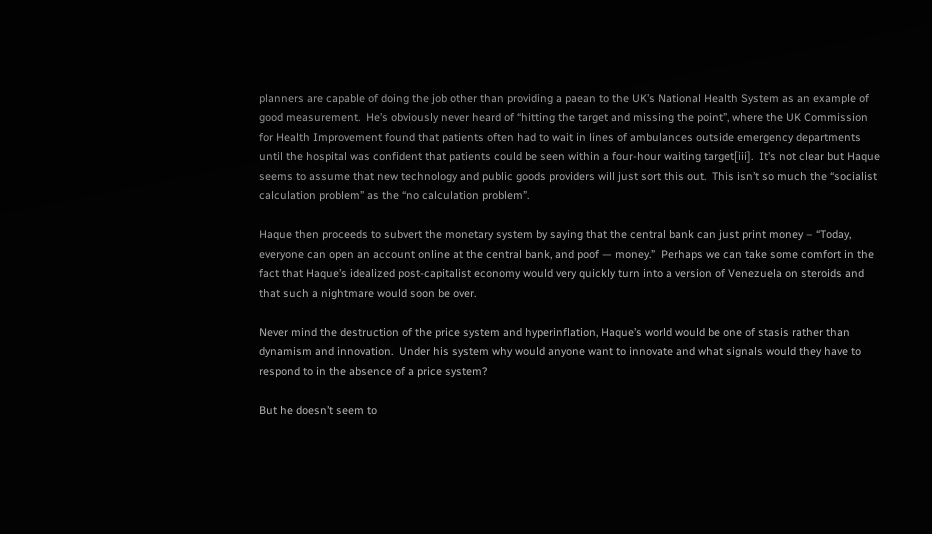planners are capable of doing the job other than providing a paean to the UK’s National Health System as an example of good measurement.  He’s obviously never heard of “hitting the target and missing the point”, where the UK Commission for Health Improvement found that patients often had to wait in lines of ambulances outside emergency departments until the hospital was confident that patients could be seen within a four-hour waiting target[iii].  It’s not clear but Haque seems to assume that new technology and public goods providers will just sort this out.  This isn’t so much the “socialist calculation problem” as the “no calculation problem”.

Haque then proceeds to subvert the monetary system by saying that the central bank can just print money – “Today, everyone can open an account online at the central bank, and poof — money.”  Perhaps we can take some comfort in the fact that Haque’s idealized post-capitalist economy would very quickly turn into a version of Venezuela on steroids and that such a nightmare would soon be over.

Never mind the destruction of the price system and hyperinflation, Haque’s world would be one of stasis rather than dynamism and innovation.  Under his system why would anyone want to innovate and what signals would they have to respond to in the absence of a price system?

But he doesn’t seem to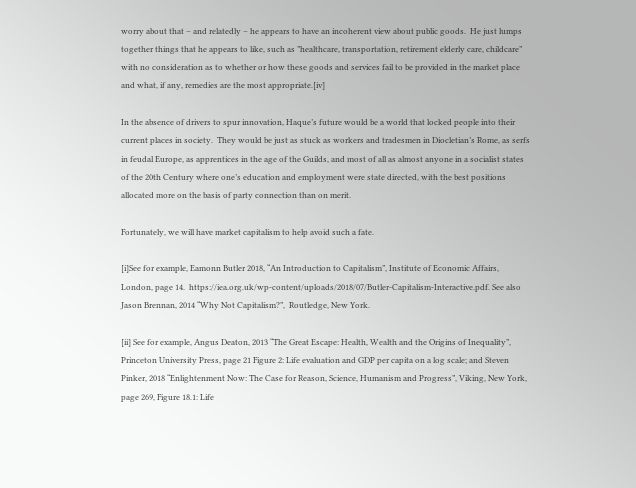worry about that – and relatedly – he appears to have an incoherent view about public goods.  He just lumps together things that he appears to like, such as ”healthcare, transportation, retirement elderly care, childcare” with no consideration as to whether or how these goods and services fail to be provided in the market place and what, if any, remedies are the most appropriate.[iv]

In the absence of drivers to spur innovation, Haque’s future would be a world that locked people into their current places in society.  They would be just as stuck as workers and tradesmen in Diocletian’s Rome, as serfs in feudal Europe, as apprentices in the age of the Guilds, and most of all as almost anyone in a socialist states of the 20th Century where one’s education and employment were state directed, with the best positions allocated more on the basis of party connection than on merit.

Fortunately, we will have market capitalism to help avoid such a fate.

[i]See for example, Eamonn Butler 2018, “An Introduction to Capitalism”, Institute of Economic Affairs, London, page 14.  https://iea.org.uk/wp-content/uploads/2018/07/Butler-Capitalism-Interactive.pdf. See also Jason Brennan, 2014 “Why Not Capitalism?”,  Routledge, New York.

[ii] See for example, Angus Deaton, 2013 “The Great Escape: Health, Wealth and the Origins of Inequality”, Princeton University Press, page 21 Figure 2: Life evaluation and GDP per capita on a log scale; and Steven Pinker, 2018 “Enlightenment Now: The Case for Reason, Science, Humanism and Progress”, Viking, New York, page 269, Figure 18.1: Life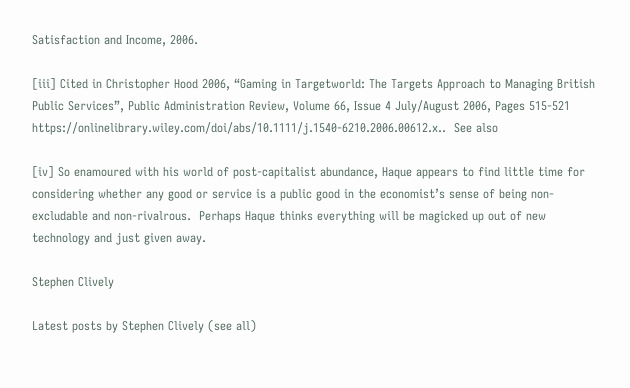Satisfaction and Income, 2006.

[iii] Cited in Christopher Hood 2006, “Gaming in Targetworld: The Targets Approach to Managing British Public Services”, Public Administration Review, Volume 66, Issue 4 July/August 2006, Pages 515-521 https://onlinelibrary.wiley.com/doi/abs/10.1111/j.1540-6210.2006.00612.x..  See also

[iv] So enamoured with his world of post-capitalist abundance, Haque appears to find little time for considering whether any good or service is a public good in the economist’s sense of being non-excludable and non-rivalrous.  Perhaps Haque thinks everything will be magicked up out of new technology and just given away.

Stephen Clively

Latest posts by Stephen Clively (see all)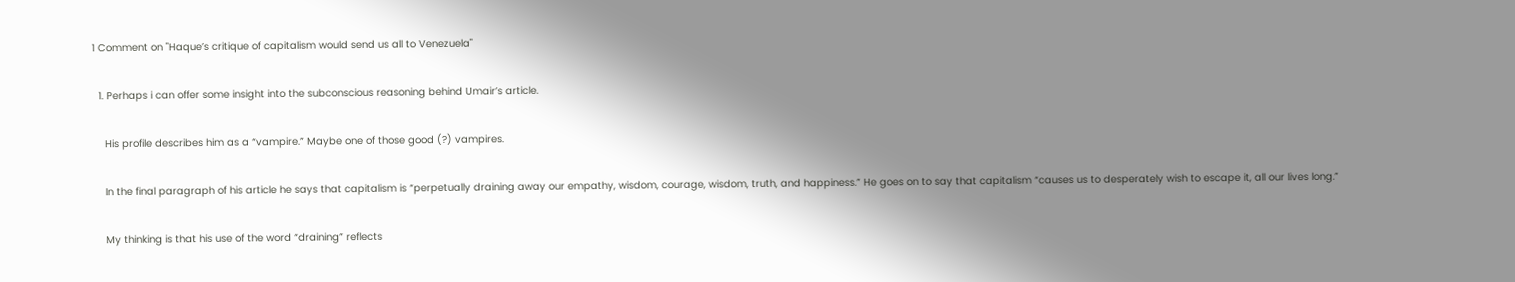1 Comment on "Haque’s critique of capitalism would send us all to Venezuela"

  1. Perhaps i can offer some insight into the subconscious reasoning behind Umair’s article.

    His profile describes him as a “vampire.” Maybe one of those good (?) vampires.

    In the final paragraph of his article he says that capitalism is “perpetually draining away our empathy, wisdom, courage, wisdom, truth, and happiness.” He goes on to say that capitalism “causes us to desperately wish to escape it, all our lives long.”

    My thinking is that his use of the word “draining” reflects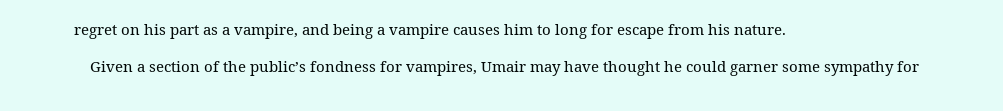regret on his part as a vampire, and being a vampire causes him to long for escape from his nature.

    Given a section of the public’s fondness for vampires, Umair may have thought he could garner some sympathy for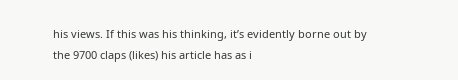his views. If this was his thinking, it’s evidently borne out by the 9700 claps (likes) his article has as i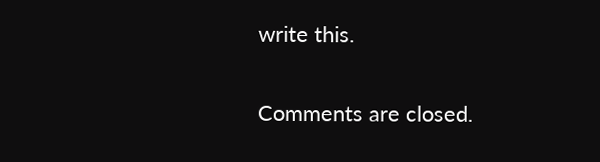write this.

Comments are closed.